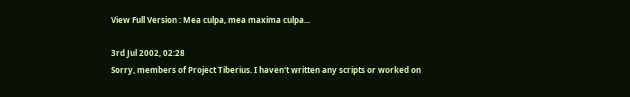View Full Version : Mea culpa, mea maxima culpa...

3rd Jul 2002, 02:28
Sorry, members of Project Tiberius. I haven't written any scripts or worked on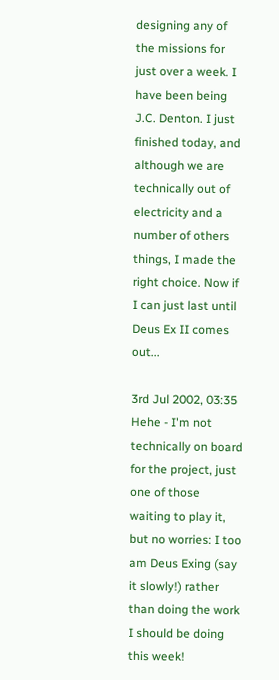designing any of the missions for just over a week. I have been being J.C. Denton. I just finished today, and although we are technically out of electricity and a number of others things, I made the right choice. Now if I can just last until Deus Ex II comes out...

3rd Jul 2002, 03:35
Hehe - I'm not technically on board for the project, just one of those waiting to play it, but no worries: I too am Deus Exing (say it slowly!) rather than doing the work I should be doing this week!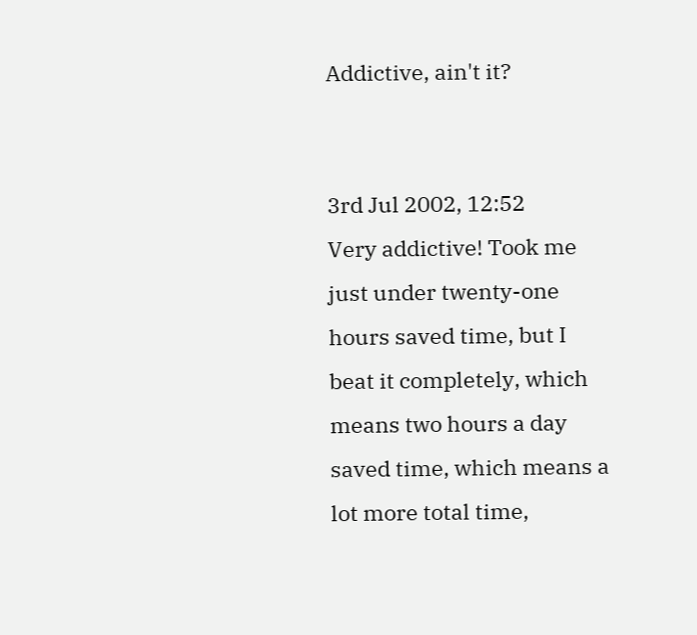Addictive, ain't it?


3rd Jul 2002, 12:52
Very addictive! Took me just under twenty-one hours saved time, but I beat it completely, which means two hours a day saved time, which means a lot more total time,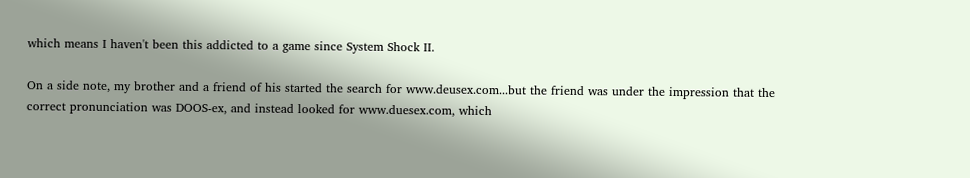which means I haven't been this addicted to a game since System Shock II.

On a side note, my brother and a friend of his started the search for www.deusex.com...but the friend was under the impression that the correct pronunciation was DOOS-ex, and instead looked for www.duesex.com, which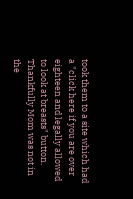took them to a site which had a "click here if you are over eighteen and legally allowed to look at breasts" button. Thankfully Mom was not in the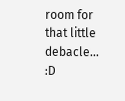room for that little debacle... :D